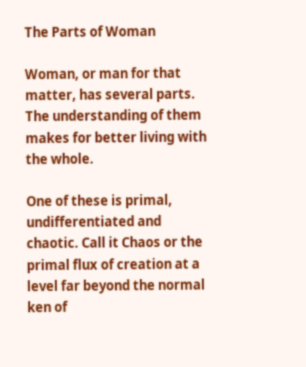The Parts of Woman

Woman, or man for that matter, has several parts. The understanding of them makes for better living with the whole.

One of these is primal, undifferentiated and chaotic. Call it Chaos or the primal flux of creation at a level far beyond the normal ken of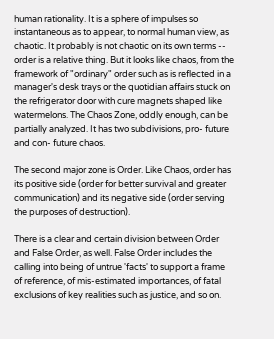human rationality. It is a sphere of impulses so instantaneous as to appear, to normal human view, as chaotic. It probably is not chaotic on its own terms -- order is a relative thing. But it looks like chaos, from the framework of "ordinary" order such as is reflected in a manager's desk trays or the quotidian affairs stuck on the refrigerator door with cure magnets shaped like watermelons. The Chaos Zone, oddly enough, can be partially analyzed. It has two subdivisions, pro- future and con- future chaos.

The second major zone is Order. Like Chaos, order has its positive side (order for better survival and greater communication) and its negative side (order serving the purposes of destruction).

There is a clear and certain division between Order and False Order, as well. False Order includes the calling into being of untrue 'facts' to support a frame of reference, of mis-estimated importances, of fatal exclusions of key realities such as justice, and so on.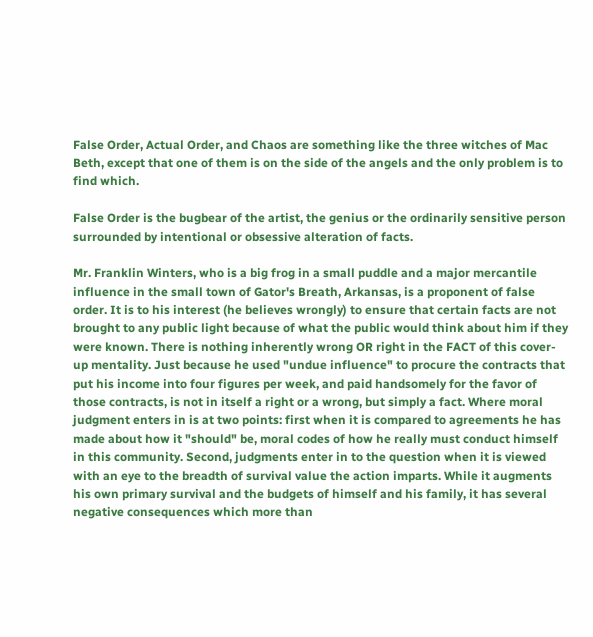False Order, Actual Order, and Chaos are something like the three witches of Mac Beth, except that one of them is on the side of the angels and the only problem is to find which.

False Order is the bugbear of the artist, the genius or the ordinarily sensitive person surrounded by intentional or obsessive alteration of facts.

Mr. Franklin Winters, who is a big frog in a small puddle and a major mercantile influence in the small town of Gator's Breath, Arkansas, is a proponent of false order. It is to his interest (he believes wrongly) to ensure that certain facts are not brought to any public light because of what the public would think about him if they were known. There is nothing inherently wrong OR right in the FACT of this cover-up mentality. Just because he used "undue influence" to procure the contracts that put his income into four figures per week, and paid handsomely for the favor of those contracts, is not in itself a right or a wrong, but simply a fact. Where moral judgment enters in is at two points: first when it is compared to agreements he has made about how it "should" be, moral codes of how he really must conduct himself in this community. Second, judgments enter in to the question when it is viewed with an eye to the breadth of survival value the action imparts. While it augments his own primary survival and the budgets of himself and his family, it has several negative consequences which more than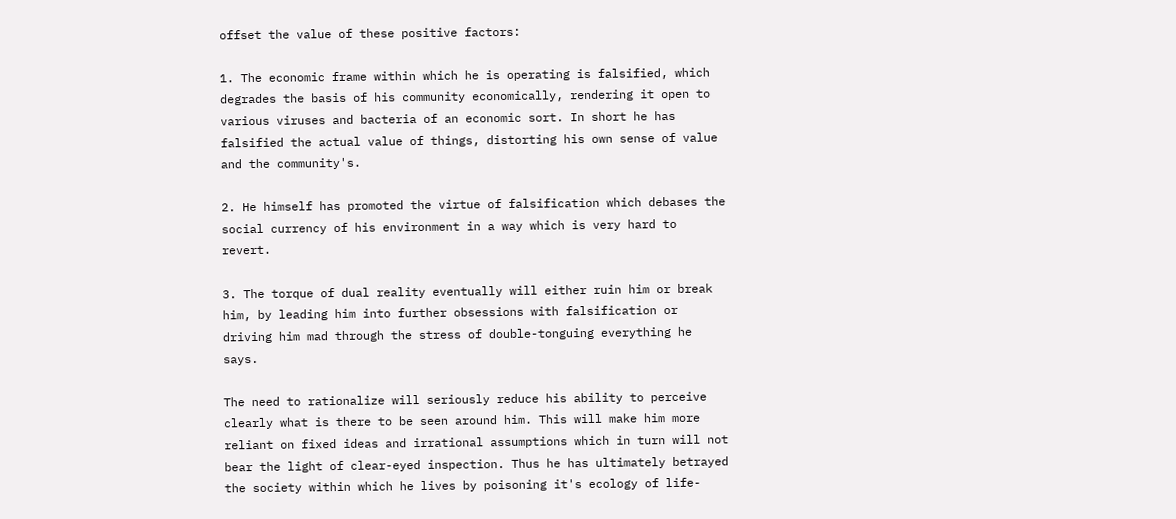offset the value of these positive factors:

1. The economic frame within which he is operating is falsified, which degrades the basis of his community economically, rendering it open to various viruses and bacteria of an economic sort. In short he has falsified the actual value of things, distorting his own sense of value and the community's.

2. He himself has promoted the virtue of falsification which debases the social currency of his environment in a way which is very hard to revert.

3. The torque of dual reality eventually will either ruin him or break him, by leading him into further obsessions with falsification or driving him mad through the stress of double-tonguing everything he says.

The need to rationalize will seriously reduce his ability to perceive clearly what is there to be seen around him. This will make him more reliant on fixed ideas and irrational assumptions which in turn will not bear the light of clear-eyed inspection. Thus he has ultimately betrayed the society within which he lives by poisoning it's ecology of life-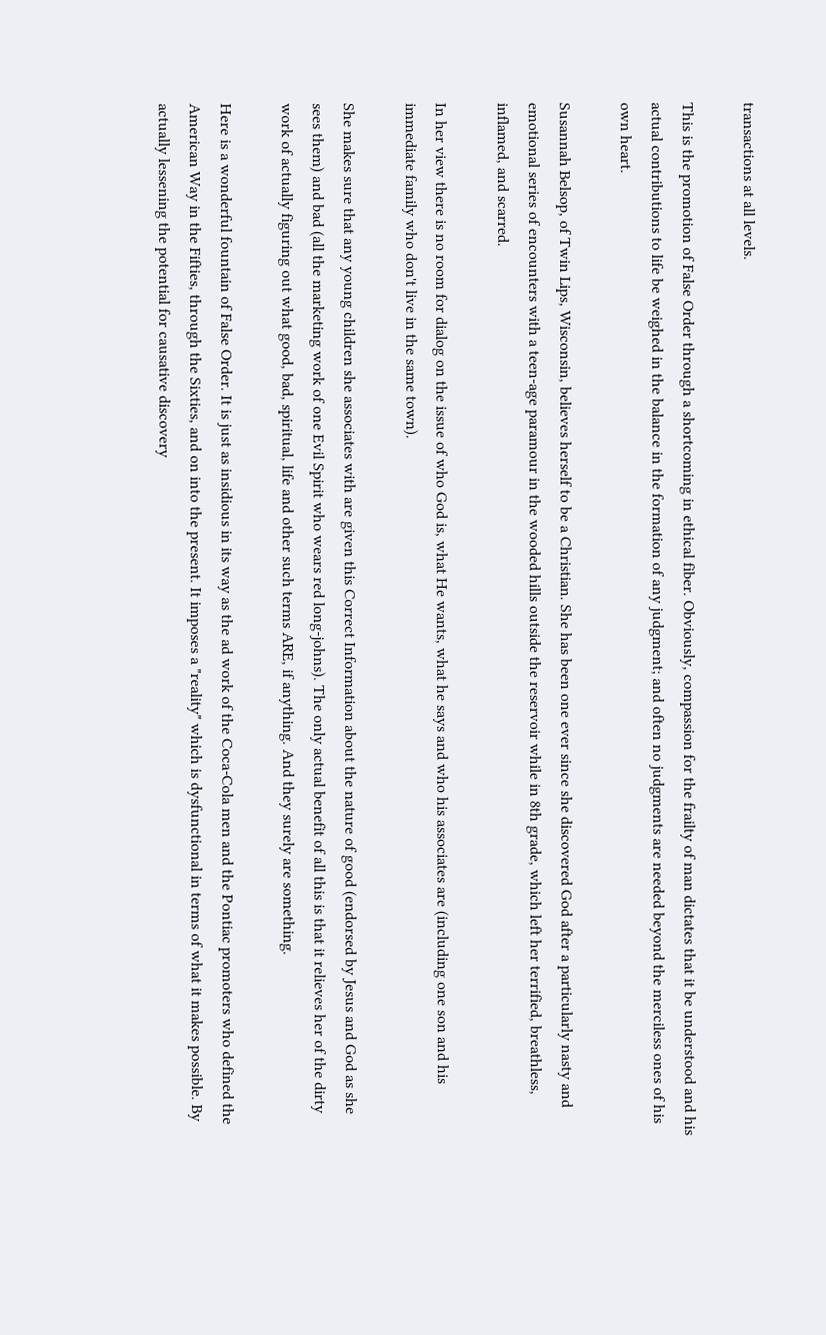transactions at all levels.

This is the promotion of False Order through a shortcoming in ethical fiber. Obviously, compassion for the frailty of man dictates that it be understood and his actual contributions to life be weighed in the balance in the formation of any judgment; and often no judgments are needed beyond the merciless ones of his own heart.

Susannah Belsop, of Twin Lips, Wisconsin, believes herself to be a Christian. She has been one ever since she discovered God after a particularly nasty and emotional series of encounters with a teen-age paramour in the wooded hills outside the reservoir while in 8th grade, which left her terrified, breathless, inflamed, and scarred.

In her view there is no room for dialog on the issue of who God is, what He wants, what he says and who his associates are (including one son and his immediate family who don't live in the same town).

She makes sure that any young children she associates with are given this Correct Information about the nature of good (endorsed by Jesus and God as she sees them) and bad (all the marketing work of one Evil Spirit who wears red long-johns). The only actual benefit of all this is that it relieves her of the dirty work of actually figuring out what good, bad, spiritual, life and other such terms ARE, if anything. And they surely are something.

Here is a wonderful fountain of False Order. It is just as insidious in its way as the ad work of the Coca-Cola men and the Pontiac promoters who defined the American Way in the Fifties, through the Sixties, and on into the present. It imposes a "reality" which is dysfunctional in terms of what it makes possible. By actually lessening the potential for causative discovery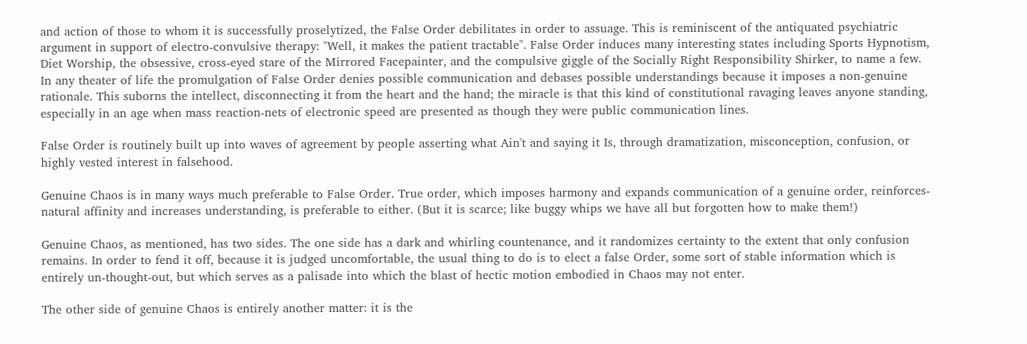and action of those to whom it is successfully proselytized, the False Order debilitates in order to assuage. This is reminiscent of the antiquated psychiatric argument in support of electro-convulsive therapy: "Well, it makes the patient tractable". False Order induces many interesting states including Sports Hypnotism, Diet Worship, the obsessive, cross-eyed stare of the Mirrored Facepainter, and the compulsive giggle of the Socially Right Responsibility Shirker, to name a few. In any theater of life the promulgation of False Order denies possible communication and debases possible understandings because it imposes a non-genuine rationale. This suborns the intellect, disconnecting it from the heart and the hand; the miracle is that this kind of constitutional ravaging leaves anyone standing, especially in an age when mass reaction-nets of electronic speed are presented as though they were public communication lines.

False Order is routinely built up into waves of agreement by people asserting what Ain't and saying it Is, through dramatization, misconception, confusion, or highly vested interest in falsehood.

Genuine Chaos is in many ways much preferable to False Order. True order, which imposes harmony and expands communication of a genuine order, reinforces- natural affinity and increases understanding, is preferable to either. (But it is scarce; like buggy whips we have all but forgotten how to make them!)

Genuine Chaos, as mentioned, has two sides. The one side has a dark and whirling countenance, and it randomizes certainty to the extent that only confusion remains. In order to fend it off, because it is judged uncomfortable, the usual thing to do is to elect a false Order, some sort of stable information which is entirely un-thought-out, but which serves as a palisade into which the blast of hectic motion embodied in Chaos may not enter.

The other side of genuine Chaos is entirely another matter: it is the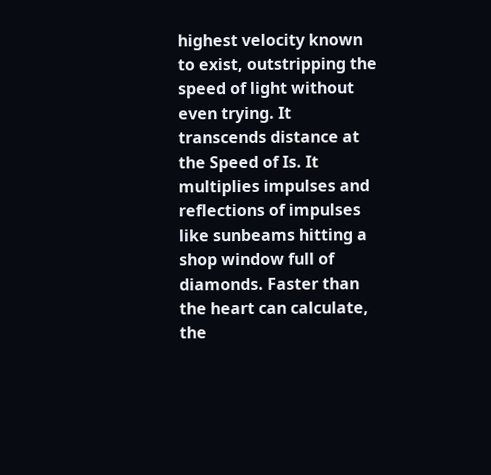highest velocity known to exist, outstripping the speed of light without even trying. It transcends distance at the Speed of Is. It multiplies impulses and reflections of impulses like sunbeams hitting a shop window full of diamonds. Faster than the heart can calculate, the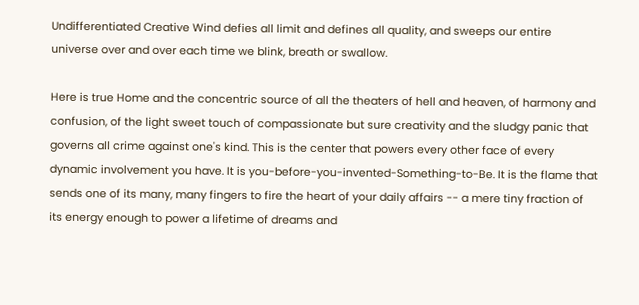Undifferentiated Creative Wind defies all limit and defines all quality, and sweeps our entire universe over and over each time we blink, breath or swallow.

Here is true Home and the concentric source of all the theaters of hell and heaven, of harmony and confusion, of the light sweet touch of compassionate but sure creativity and the sludgy panic that governs all crime against one's kind. This is the center that powers every other face of every dynamic involvement you have. It is you-before-you-invented-Something-to-Be. It is the flame that sends one of its many, many fingers to fire the heart of your daily affairs -- a mere tiny fraction of its energy enough to power a lifetime of dreams and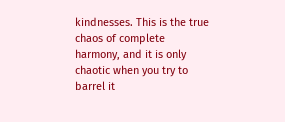kindnesses. This is the true chaos of complete harmony, and it is only chaotic when you try to barrel it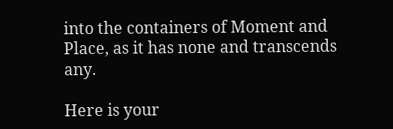into the containers of Moment and Place, as it has none and transcends any.

Here is your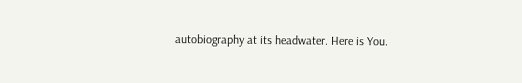autobiography at its headwater. Here is You.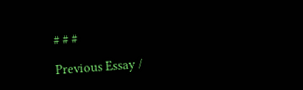# # #

Previous Essay /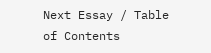Next Essay / Table of Contents